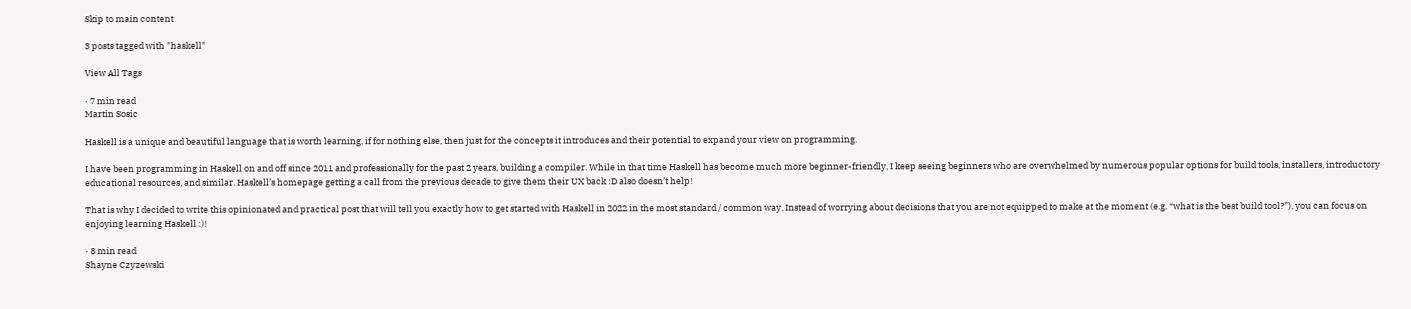Skip to main content

3 posts tagged with "haskell"

View All Tags

· 7 min read
Martin Sosic

Haskell is a unique and beautiful language that is worth learning, if for nothing else, then just for the concepts it introduces and their potential to expand your view on programming.

I have been programming in Haskell on and off since 2011 and professionally for the past 2 years, building a compiler. While in that time Haskell has become much more beginner-friendly, I keep seeing beginners who are overwhelmed by numerous popular options for build tools, installers, introductory educational resources, and similar. Haskell’s homepage getting a call from the previous decade to give them their UX back :D also doesn’t help!

That is why I decided to write this opinionated and practical post that will tell you exactly how to get started with Haskell in 2022 in the most standard / common way. Instead of worrying about decisions that you are not equipped to make at the moment (e.g. “what is the best build tool?”), you can focus on enjoying learning Haskell :)!

· 8 min read
Shayne Czyzewski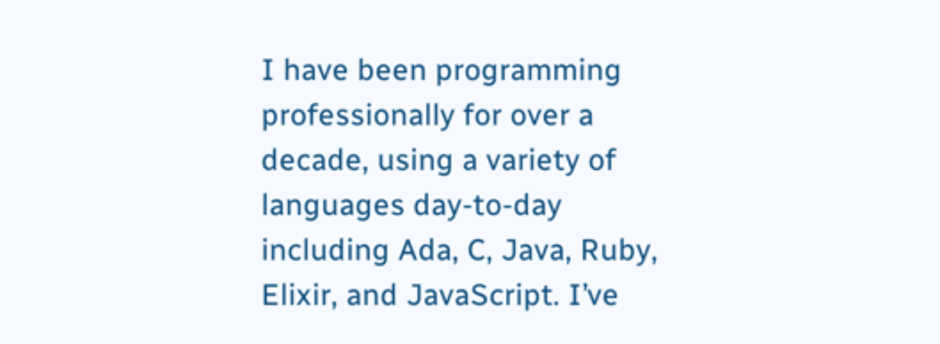I have been programming professionally for over a decade, using a variety of languages day-to-day including Ada, C, Java, Ruby, Elixir, and JavaScript. I’ve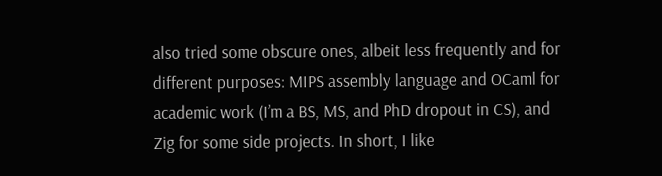also tried some obscure ones, albeit less frequently and for different purposes: MIPS assembly language and OCaml for academic work (I’m a BS, MS, and PhD dropout in CS), and Zig for some side projects. In short, I like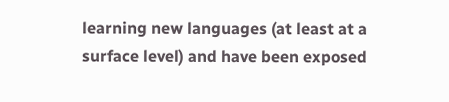learning new languages (at least at a surface level) and have been exposed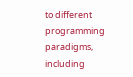to different programming paradigms, including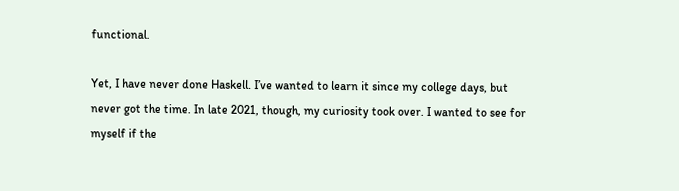functional.

Yet, I have never done Haskell. I’ve wanted to learn it since my college days, but never got the time. In late 2021, though, my curiosity took over. I wanted to see for myself if the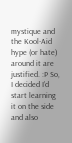mystique and the Kool-Aid hype (or hate) around it are justified. :P So, I decided I’d start learning it on the side and also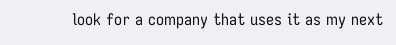look for a company that uses it as my next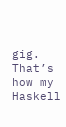gig. That’s how my Haskell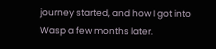journey started, and how I got into Wasp a few months later.